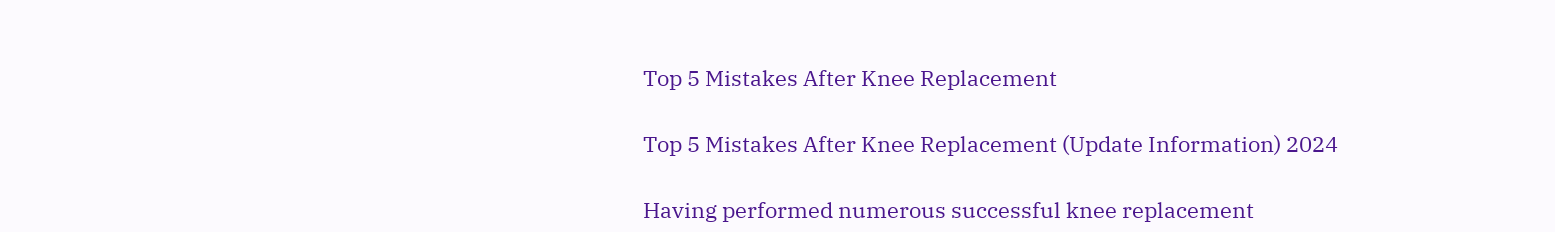Top 5 Mistakes After Knee Replacement

Top 5 Mistakes After Knee Replacement (Update Information) 2024

Having performed numerous successful knee replacement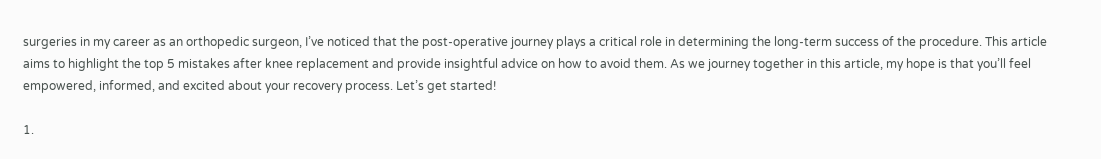surgeries in my career as an orthopedic surgeon, I’ve noticed that the post-operative journey plays a critical role in determining the long-term success of the procedure. This article aims to highlight the top 5 mistakes after knee replacement and provide insightful advice on how to avoid them. As we journey together in this article, my hope is that you’ll feel empowered, informed, and excited about your recovery process. Let’s get started!

1.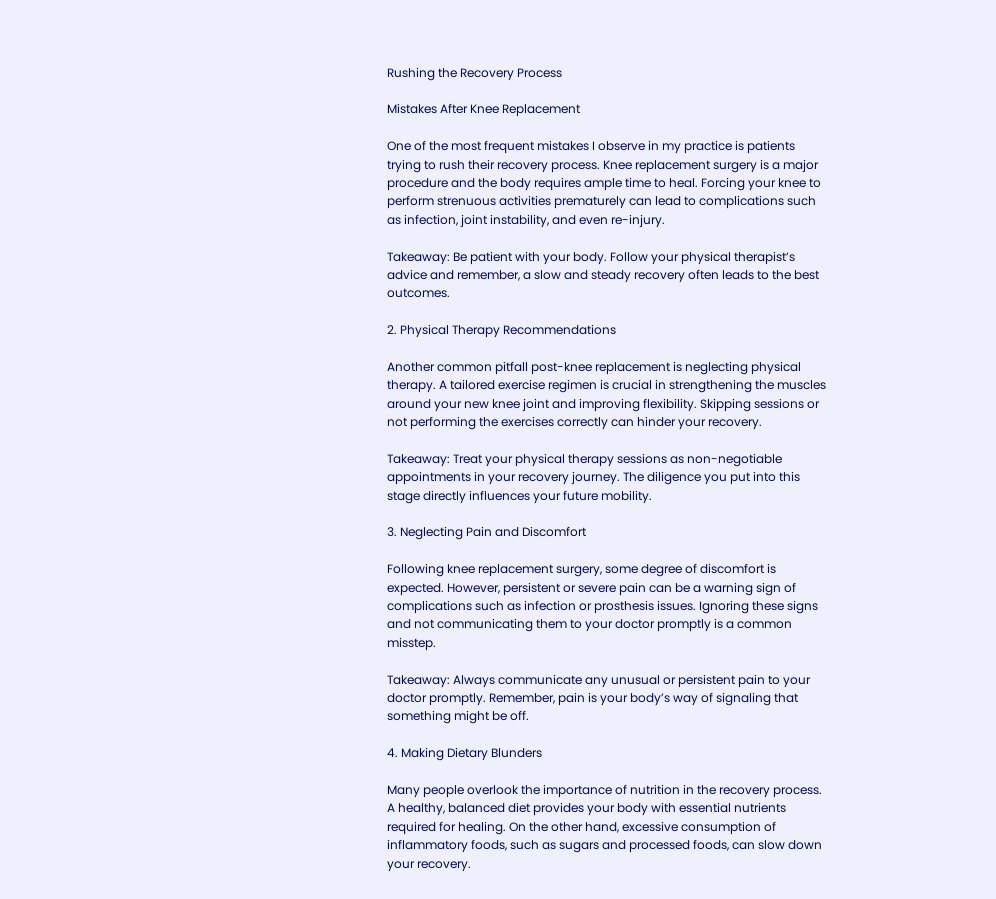Rushing the Recovery Process

Mistakes After Knee Replacement

One of the most frequent mistakes I observe in my practice is patients trying to rush their recovery process. Knee replacement surgery is a major procedure and the body requires ample time to heal. Forcing your knee to perform strenuous activities prematurely can lead to complications such as infection, joint instability, and even re-injury.

Takeaway: Be patient with your body. Follow your physical therapist’s advice and remember, a slow and steady recovery often leads to the best outcomes.

2. Physical Therapy Recommendations

Another common pitfall post-knee replacement is neglecting physical therapy. A tailored exercise regimen is crucial in strengthening the muscles around your new knee joint and improving flexibility. Skipping sessions or not performing the exercises correctly can hinder your recovery.

Takeaway: Treat your physical therapy sessions as non-negotiable appointments in your recovery journey. The diligence you put into this stage directly influences your future mobility.

3. Neglecting Pain and Discomfort

Following knee replacement surgery, some degree of discomfort is expected. However, persistent or severe pain can be a warning sign of complications such as infection or prosthesis issues. Ignoring these signs and not communicating them to your doctor promptly is a common misstep.

Takeaway: Always communicate any unusual or persistent pain to your doctor promptly. Remember, pain is your body’s way of signaling that something might be off.

4. Making Dietary Blunders

Many people overlook the importance of nutrition in the recovery process. A healthy, balanced diet provides your body with essential nutrients required for healing. On the other hand, excessive consumption of inflammatory foods, such as sugars and processed foods, can slow down your recovery.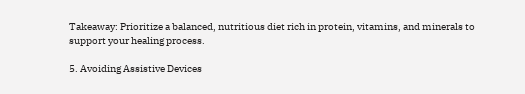Takeaway: Prioritize a balanced, nutritious diet rich in protein, vitamins, and minerals to support your healing process.

5. Avoiding Assistive Devices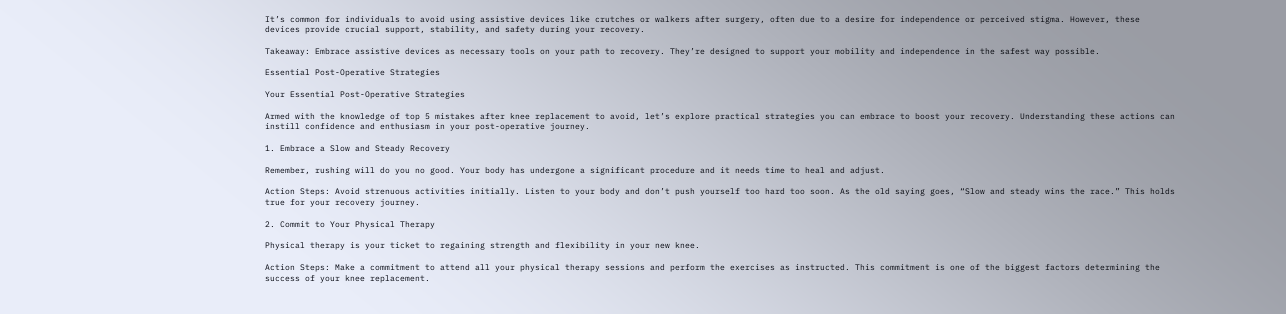It’s common for individuals to avoid using assistive devices like crutches or walkers after surgery, often due to a desire for independence or perceived stigma. However, these devices provide crucial support, stability, and safety during your recovery.

Takeaway: Embrace assistive devices as necessary tools on your path to recovery. They’re designed to support your mobility and independence in the safest way possible.

Essential Post-Operative Strategies

Your Essential Post-Operative Strategies

Armed with the knowledge of top 5 mistakes after knee replacement to avoid, let’s explore practical strategies you can embrace to boost your recovery. Understanding these actions can instill confidence and enthusiasm in your post-operative journey.

1. Embrace a Slow and Steady Recovery

Remember, rushing will do you no good. Your body has undergone a significant procedure and it needs time to heal and adjust.

Action Steps: Avoid strenuous activities initially. Listen to your body and don’t push yourself too hard too soon. As the old saying goes, “Slow and steady wins the race.” This holds true for your recovery journey.

2. Commit to Your Physical Therapy

Physical therapy is your ticket to regaining strength and flexibility in your new knee.

Action Steps: Make a commitment to attend all your physical therapy sessions and perform the exercises as instructed. This commitment is one of the biggest factors determining the success of your knee replacement.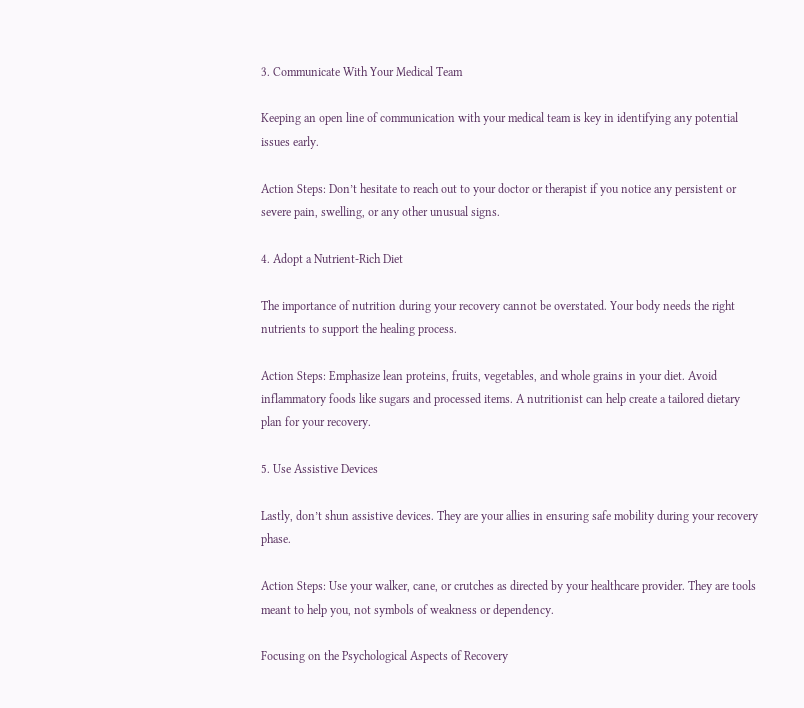3. Communicate With Your Medical Team

Keeping an open line of communication with your medical team is key in identifying any potential issues early.

Action Steps: Don’t hesitate to reach out to your doctor or therapist if you notice any persistent or severe pain, swelling, or any other unusual signs.

4. Adopt a Nutrient-Rich Diet

The importance of nutrition during your recovery cannot be overstated. Your body needs the right nutrients to support the healing process.

Action Steps: Emphasize lean proteins, fruits, vegetables, and whole grains in your diet. Avoid inflammatory foods like sugars and processed items. A nutritionist can help create a tailored dietary plan for your recovery.

5. Use Assistive Devices

Lastly, don’t shun assistive devices. They are your allies in ensuring safe mobility during your recovery phase.

Action Steps: Use your walker, cane, or crutches as directed by your healthcare provider. They are tools meant to help you, not symbols of weakness or dependency.

Focusing on the Psychological Aspects of Recovery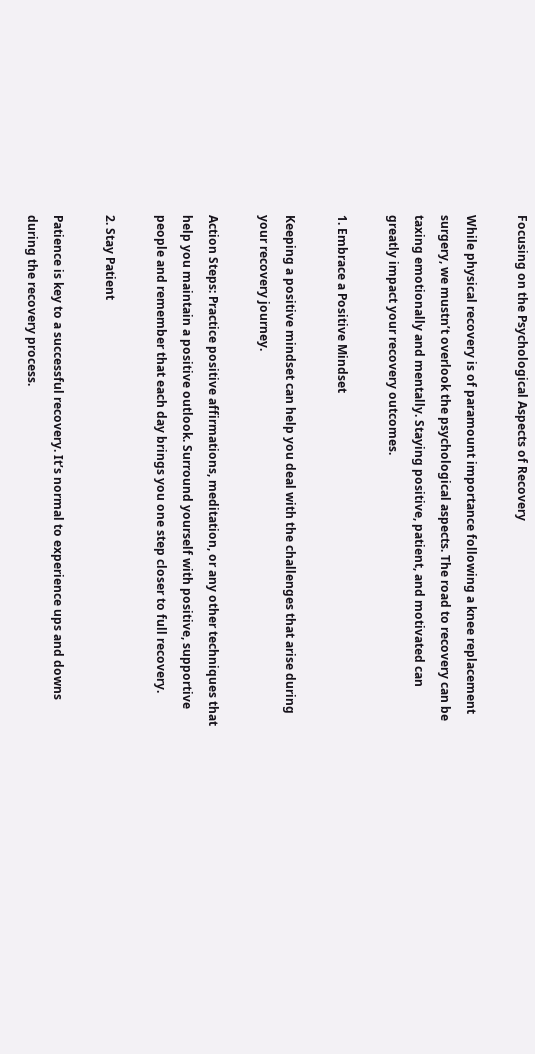Focusing on the Psychological Aspects of Recovery

While physical recovery is of paramount importance following a knee replacement surgery, we mustn’t overlook the psychological aspects. The road to recovery can be taxing emotionally and mentally. Staying positive, patient, and motivated can greatly impact your recovery outcomes.

1. Embrace a Positive Mindset

Keeping a positive mindset can help you deal with the challenges that arise during your recovery journey.

Action Steps: Practice positive affirmations, meditation, or any other techniques that help you maintain a positive outlook. Surround yourself with positive, supportive people and remember that each day brings you one step closer to full recovery.

2. Stay Patient

Patience is key to a successful recovery. It’s normal to experience ups and downs during the recovery process.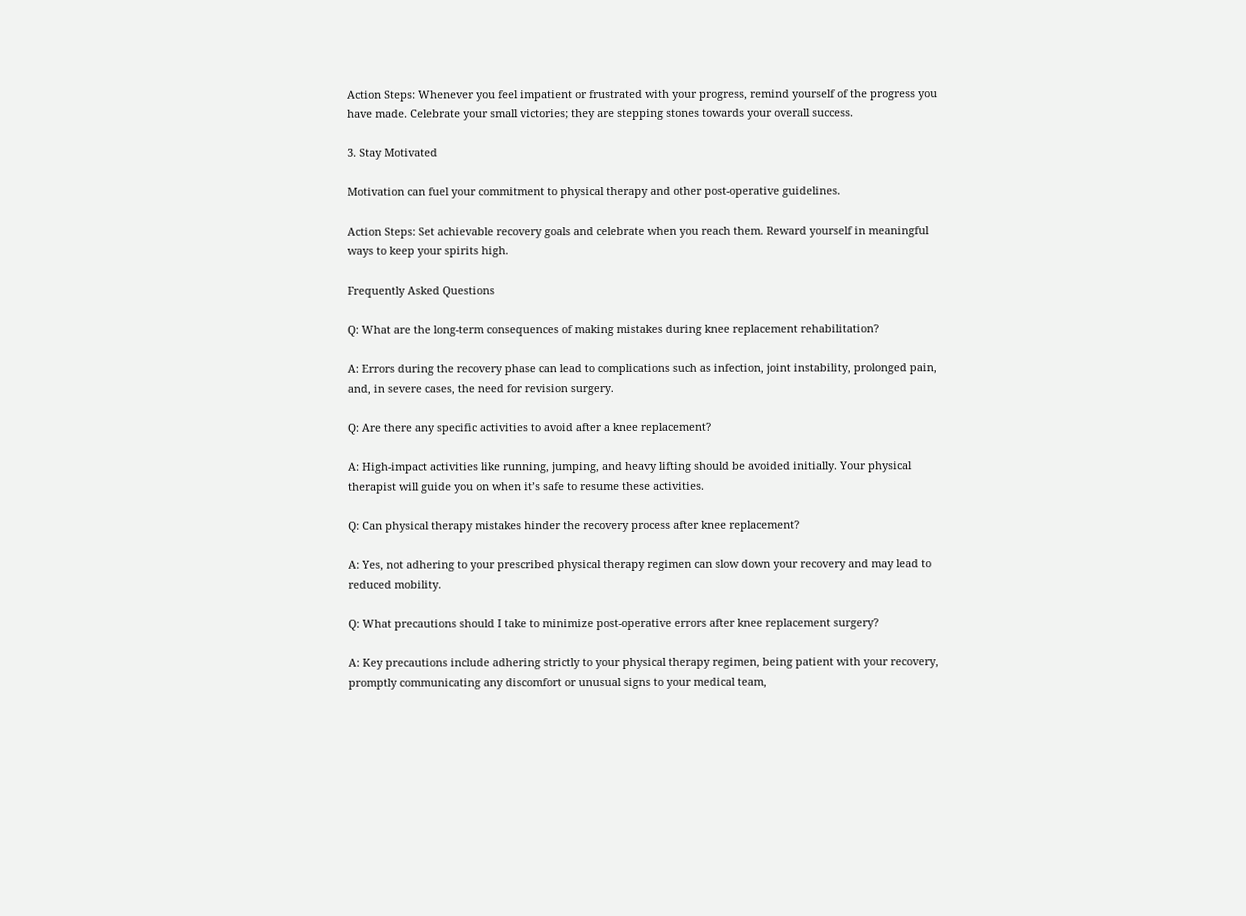Action Steps: Whenever you feel impatient or frustrated with your progress, remind yourself of the progress you have made. Celebrate your small victories; they are stepping stones towards your overall success.

3. Stay Motivated

Motivation can fuel your commitment to physical therapy and other post-operative guidelines.

Action Steps: Set achievable recovery goals and celebrate when you reach them. Reward yourself in meaningful ways to keep your spirits high.

Frequently Asked Questions

Q: What are the long-term consequences of making mistakes during knee replacement rehabilitation?

A: Errors during the recovery phase can lead to complications such as infection, joint instability, prolonged pain, and, in severe cases, the need for revision surgery.

Q: Are there any specific activities to avoid after a knee replacement?

A: High-impact activities like running, jumping, and heavy lifting should be avoided initially. Your physical therapist will guide you on when it’s safe to resume these activities.

Q: Can physical therapy mistakes hinder the recovery process after knee replacement?

A: Yes, not adhering to your prescribed physical therapy regimen can slow down your recovery and may lead to reduced mobility.

Q: What precautions should I take to minimize post-operative errors after knee replacement surgery?

A: Key precautions include adhering strictly to your physical therapy regimen, being patient with your recovery, promptly communicating any discomfort or unusual signs to your medical team,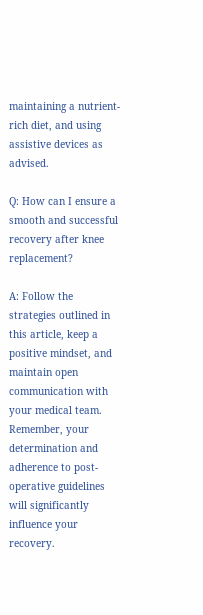maintaining a nutrient-rich diet, and using assistive devices as advised.

Q: How can I ensure a smooth and successful recovery after knee replacement?

A: Follow the strategies outlined in this article, keep a positive mindset, and maintain open communication with your medical team. Remember, your determination and adherence to post-operative guidelines will significantly influence your recovery.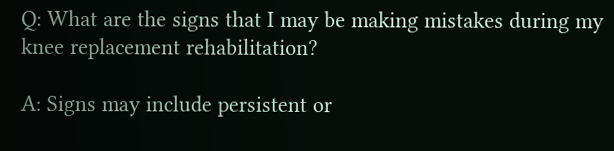Q: What are the signs that I may be making mistakes during my knee replacement rehabilitation?

A: Signs may include persistent or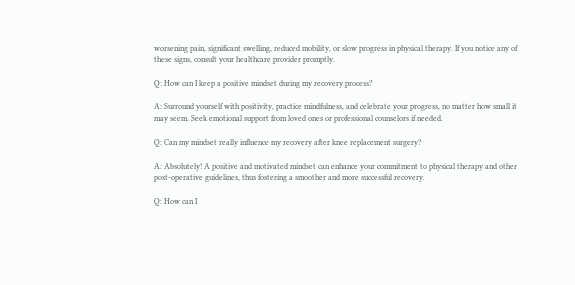worsening pain, significant swelling, reduced mobility, or slow progress in physical therapy. If you notice any of these signs, consult your healthcare provider promptly.

Q: How can I keep a positive mindset during my recovery process?

A: Surround yourself with positivity, practice mindfulness, and celebrate your progress, no matter how small it may seem. Seek emotional support from loved ones or professional counselors if needed.

Q: Can my mindset really influence my recovery after knee replacement surgery?

A: Absolutely! A positive and motivated mindset can enhance your commitment to physical therapy and other post-operative guidelines, thus fostering a smoother and more successful recovery.

Q: How can I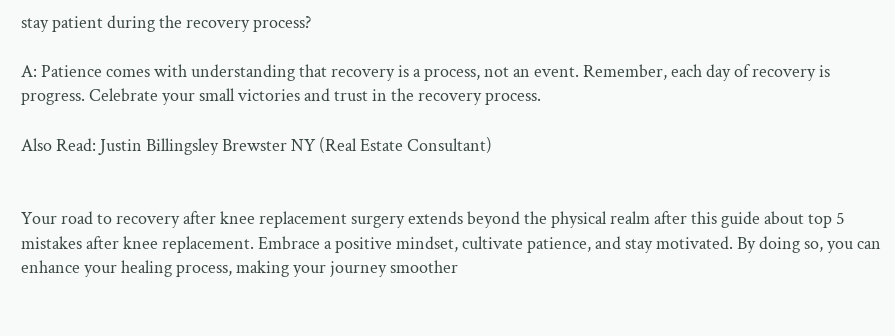stay patient during the recovery process?

A: Patience comes with understanding that recovery is a process, not an event. Remember, each day of recovery is progress. Celebrate your small victories and trust in the recovery process.

Also Read: Justin Billingsley Brewster NY (Real Estate Consultant)


Your road to recovery after knee replacement surgery extends beyond the physical realm after this guide about top 5 mistakes after knee replacement. Embrace a positive mindset, cultivate patience, and stay motivated. By doing so, you can enhance your healing process, making your journey smoother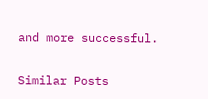and more successful.

Similar Posts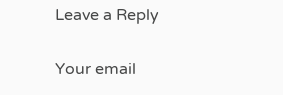Leave a Reply

Your email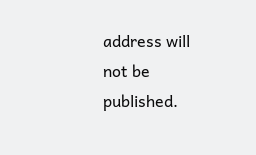address will not be published.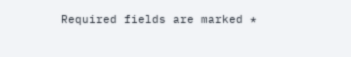Required fields are marked *